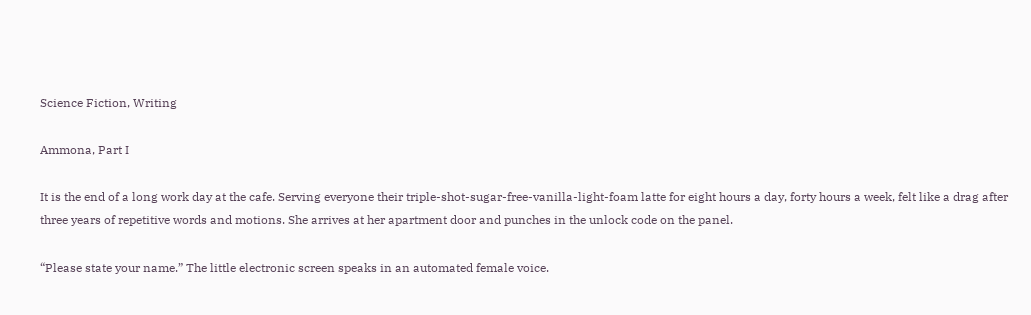Science Fiction, Writing

Ammona, Part I

It is the end of a long work day at the cafe. Serving everyone their triple-shot-sugar-free-vanilla-light-foam latte for eight hours a day, forty hours a week, felt like a drag after three years of repetitive words and motions. She arrives at her apartment door and punches in the unlock code on the panel.

“Please state your name.” The little electronic screen speaks in an automated female voice.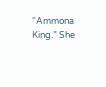“Ammona King.” She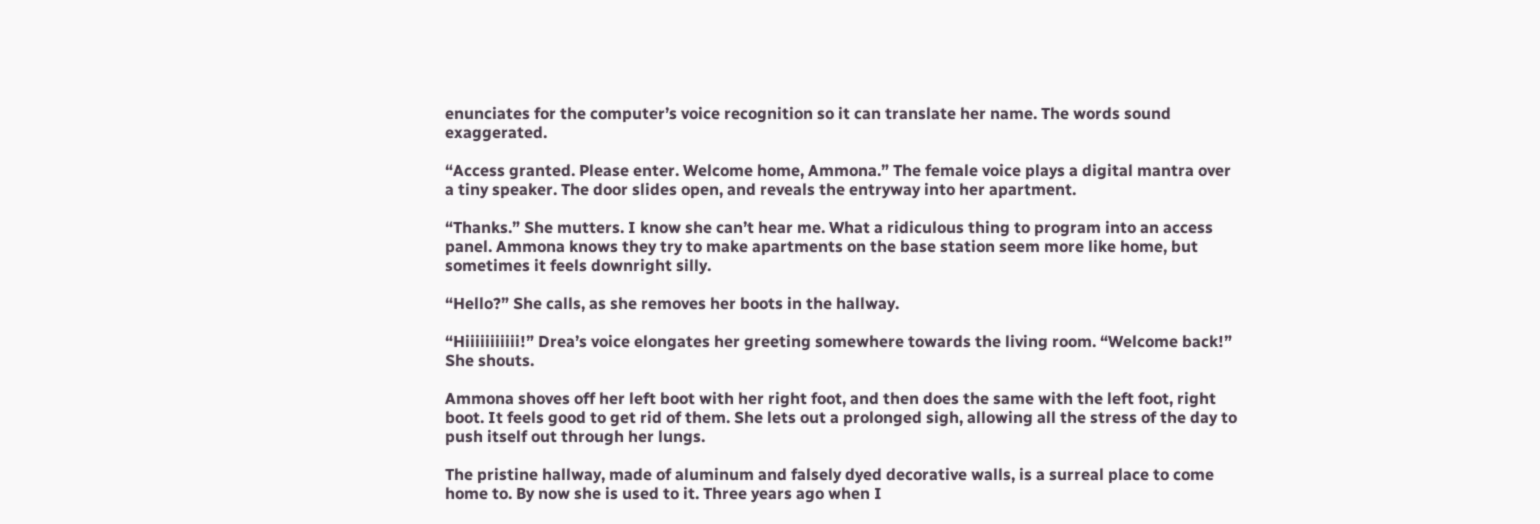enunciates for the computer’s voice recognition so it can translate her name. The words sound exaggerated.

“Access granted. Please enter. Welcome home, Ammona.” The female voice plays a digital mantra over a tiny speaker. The door slides open, and reveals the entryway into her apartment.

“Thanks.” She mutters. I know she can’t hear me. What a ridiculous thing to program into an access panel. Ammona knows they try to make apartments on the base station seem more like home, but sometimes it feels downright silly.

“Hello?” She calls, as she removes her boots in the hallway.

“Hiiiiiiiiiii!” Drea’s voice elongates her greeting somewhere towards the living room. “Welcome back!” She shouts.

Ammona shoves off her left boot with her right foot, and then does the same with the left foot, right boot. It feels good to get rid of them. She lets out a prolonged sigh, allowing all the stress of the day to push itself out through her lungs.

The pristine hallway, made of aluminum and falsely dyed decorative walls, is a surreal place to come home to. By now she is used to it. Three years ago when I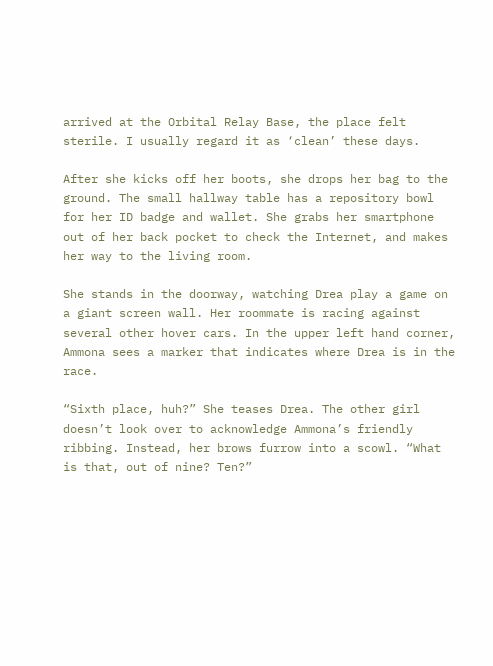arrived at the Orbital Relay Base, the place felt sterile. I usually regard it as ‘clean’ these days.

After she kicks off her boots, she drops her bag to the ground. The small hallway table has a repository bowl for her ID badge and wallet. She grabs her smartphone out of her back pocket to check the Internet, and makes her way to the living room.

She stands in the doorway, watching Drea play a game on a giant screen wall. Her roommate is racing against several other hover cars. In the upper left hand corner, Ammona sees a marker that indicates where Drea is in the race.

“Sixth place, huh?” She teases Drea. The other girl doesn’t look over to acknowledge Ammona’s friendly ribbing. Instead, her brows furrow into a scowl. “What is that, out of nine? Ten?”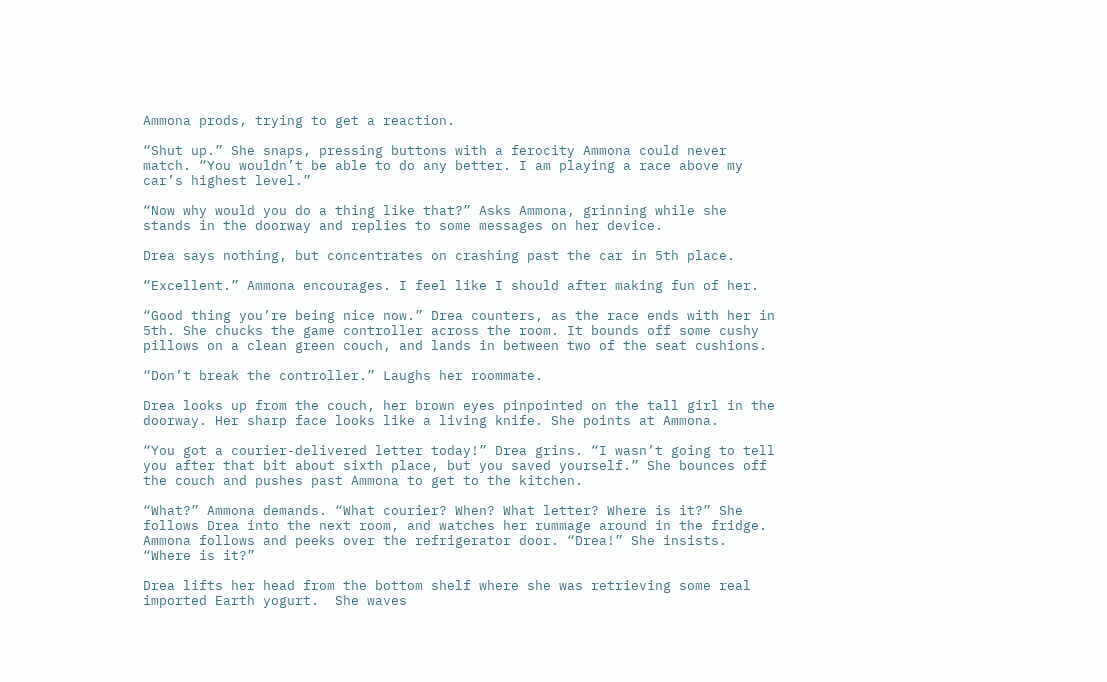Ammona prods, trying to get a reaction.

“Shut up.” She snaps, pressing buttons with a ferocity Ammona could never match. “You wouldn’t be able to do any better. I am playing a race above my car’s highest level.”

“Now why would you do a thing like that?” Asks Ammona, grinning while she stands in the doorway and replies to some messages on her device.

Drea says nothing, but concentrates on crashing past the car in 5th place.

“Excellent.” Ammona encourages. I feel like I should after making fun of her.

“Good thing you’re being nice now.” Drea counters, as the race ends with her in 5th. She chucks the game controller across the room. It bounds off some cushy pillows on a clean green couch, and lands in between two of the seat cushions.

“Don’t break the controller.” Laughs her roommate.

Drea looks up from the couch, her brown eyes pinpointed on the tall girl in the doorway. Her sharp face looks like a living knife. She points at Ammona.

“You got a courier-delivered letter today!” Drea grins. “I wasn’t going to tell you after that bit about sixth place, but you saved yourself.” She bounces off the couch and pushes past Ammona to get to the kitchen.

“What?” Ammona demands. “What courier? When? What letter? Where is it?” She follows Drea into the next room, and watches her rummage around in the fridge. Ammona follows and peeks over the refrigerator door. “Drea!” She insists. “Where is it?”

Drea lifts her head from the bottom shelf where she was retrieving some real imported Earth yogurt.  She waves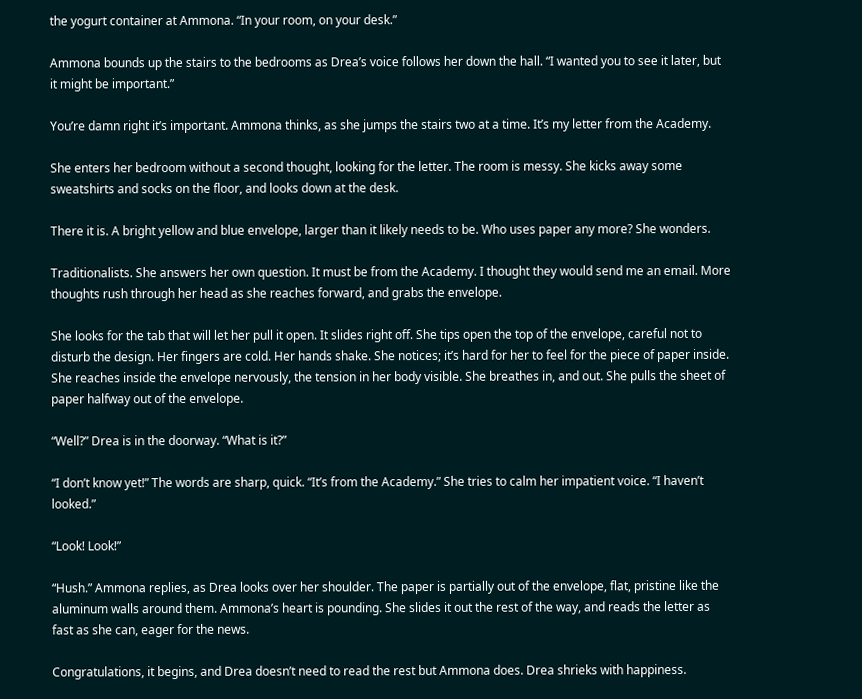the yogurt container at Ammona. “In your room, on your desk.”

Ammona bounds up the stairs to the bedrooms as Drea’s voice follows her down the hall. “I wanted you to see it later, but it might be important.”

You’re damn right it’s important. Ammona thinks, as she jumps the stairs two at a time. It’s my letter from the Academy.

She enters her bedroom without a second thought, looking for the letter. The room is messy. She kicks away some sweatshirts and socks on the floor, and looks down at the desk.

There it is. A bright yellow and blue envelope, larger than it likely needs to be. Who uses paper any more? She wonders.

Traditionalists. She answers her own question. It must be from the Academy. I thought they would send me an email. More thoughts rush through her head as she reaches forward, and grabs the envelope.

She looks for the tab that will let her pull it open. It slides right off. She tips open the top of the envelope, careful not to disturb the design. Her fingers are cold. Her hands shake. She notices; it’s hard for her to feel for the piece of paper inside. She reaches inside the envelope nervously, the tension in her body visible. She breathes in, and out. She pulls the sheet of paper halfway out of the envelope.

“Well?” Drea is in the doorway. “What is it?”

“I don’t know yet!” The words are sharp, quick. “It’s from the Academy.” She tries to calm her impatient voice. “I haven’t looked.”

“Look! Look!”

“Hush.” Ammona replies, as Drea looks over her shoulder. The paper is partially out of the envelope, flat, pristine like the aluminum walls around them. Ammona’s heart is pounding. She slides it out the rest of the way, and reads the letter as fast as she can, eager for the news.

Congratulations, it begins, and Drea doesn’t need to read the rest but Ammona does. Drea shrieks with happiness.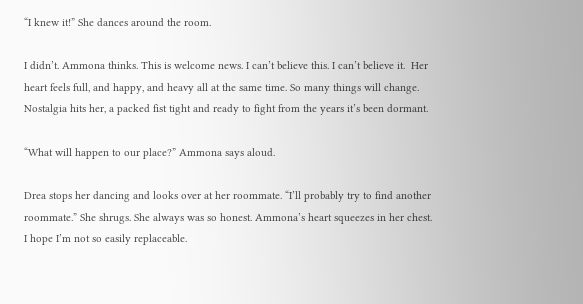“I knew it!” She dances around the room.

I didn’t. Ammona thinks. This is welcome news. I can’t believe this. I can’t believe it.  Her heart feels full, and happy, and heavy all at the same time. So many things will change. Nostalgia hits her, a packed fist tight and ready to fight from the years it’s been dormant.

“What will happen to our place?” Ammona says aloud.

Drea stops her dancing and looks over at her roommate. “I’ll probably try to find another roommate.” She shrugs. She always was so honest. Ammona’s heart squeezes in her chest. I hope I’m not so easily replaceable.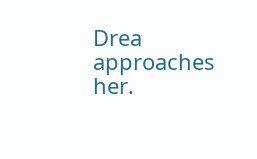Drea approaches her.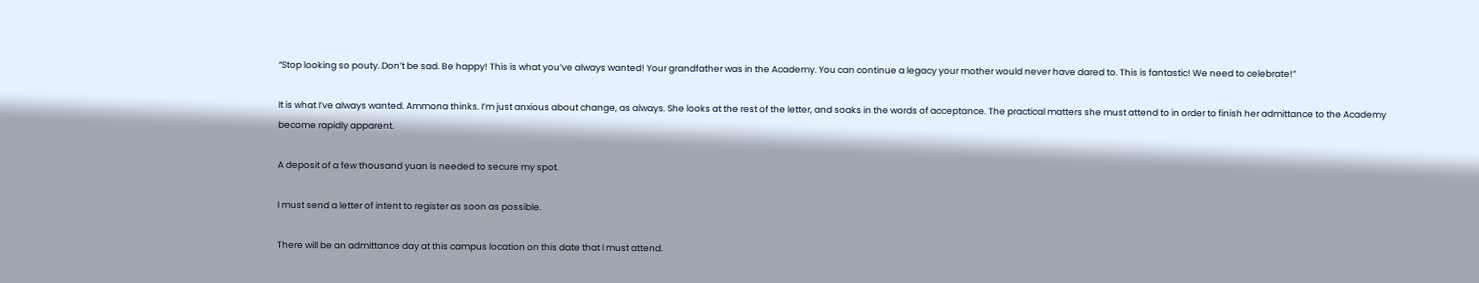“Stop looking so pouty. Don’t be sad. Be happy! This is what you’ve always wanted! Your grandfather was in the Academy. You can continue a legacy your mother would never have dared to. This is fantastic! We need to celebrate!”

It is what I’ve always wanted. Ammona thinks. I’m just anxious about change, as always. She looks at the rest of the letter, and soaks in the words of acceptance. The practical matters she must attend to in order to finish her admittance to the Academy become rapidly apparent.

A deposit of a few thousand yuan is needed to secure my spot.

I must send a letter of intent to register as soon as possible.

There will be an admittance day at this campus location on this date that I must attend.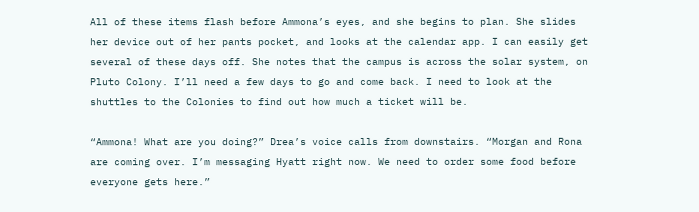All of these items flash before Ammona’s eyes, and she begins to plan. She slides her device out of her pants pocket, and looks at the calendar app. I can easily get several of these days off. She notes that the campus is across the solar system, on Pluto Colony. I’ll need a few days to go and come back. I need to look at the shuttles to the Colonies to find out how much a ticket will be.

“Ammona! What are you doing?” Drea’s voice calls from downstairs. “Morgan and Rona are coming over. I’m messaging Hyatt right now. We need to order some food before everyone gets here.”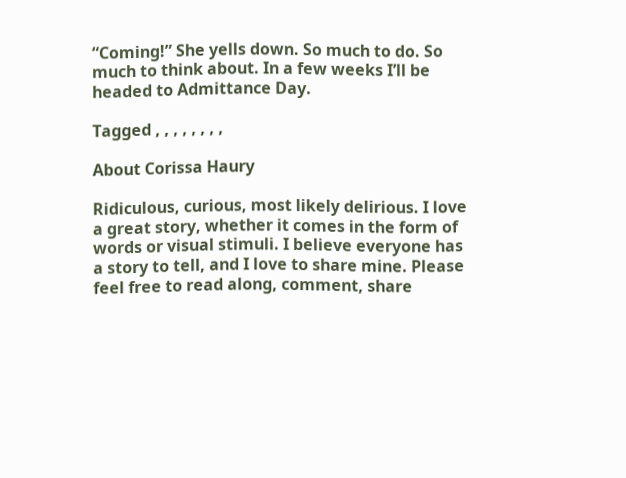“Coming!” She yells down. So much to do. So much to think about. In a few weeks I’ll be headed to Admittance Day.

Tagged , , , , , , , ,

About Corissa Haury

Ridiculous, curious, most likely delirious. I love a great story, whether it comes in the form of words or visual stimuli. I believe everyone has a story to tell, and I love to share mine. Please feel free to read along, comment, share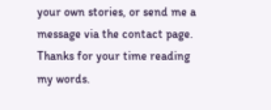your own stories, or send me a message via the contact page. Thanks for your time reading my words.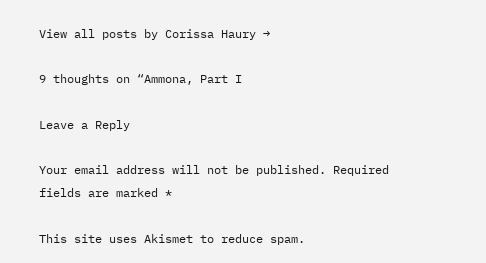View all posts by Corissa Haury →

9 thoughts on “Ammona, Part I

Leave a Reply

Your email address will not be published. Required fields are marked *

This site uses Akismet to reduce spam.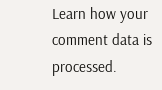Learn how your comment data is processed.